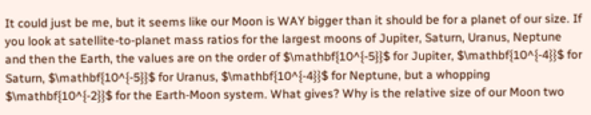It could just be me, but it seems like our Moon is WAY bigger than it should be for a planet of our size. If you look at satellite-to-planet mass ratios for the largest moons of Jupiter, Saturn, Uranus, Neptune and then the Earth, the values are on the order of $\mathbf{10^{-5}}$ for Jupiter, $\mathbf{10^{-4}}$ for Saturn, $\mathbf{10^{-5}}$ for Uranus, $\mathbf{10^{-4}}$ for Neptune, but a whopping $\mathbf{10^{-2}}$ for the Earth-Moon system. What gives? Why is the relative size of our Moon two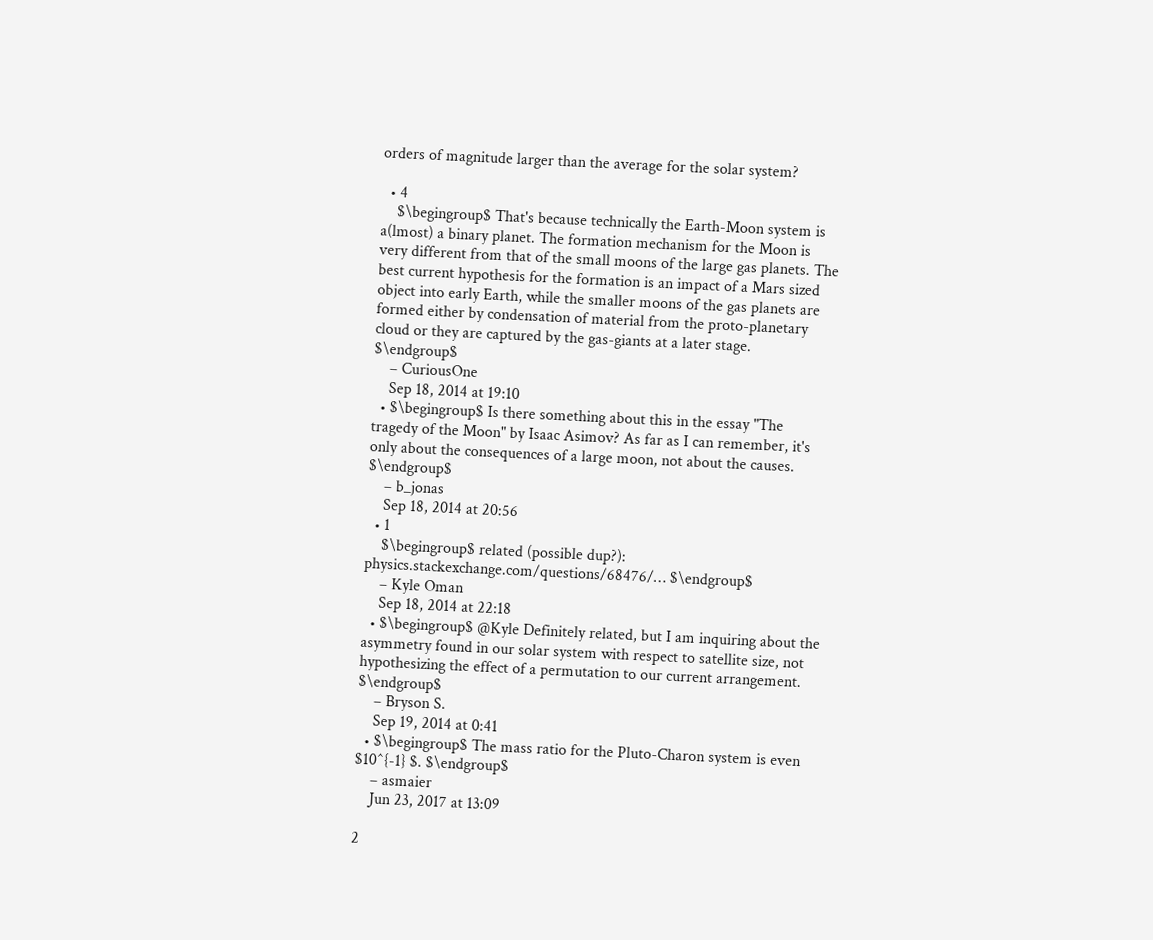orders of magnitude larger than the average for the solar system?

  • 4
    $\begingroup$ That's because technically the Earth-Moon system is a(lmost) a binary planet. The formation mechanism for the Moon is very different from that of the small moons of the large gas planets. The best current hypothesis for the formation is an impact of a Mars sized object into early Earth, while the smaller moons of the gas planets are formed either by condensation of material from the proto-planetary cloud or they are captured by the gas-giants at a later stage. $\endgroup$
    – CuriousOne
    Sep 18, 2014 at 19:10
  • $\begingroup$ Is there something about this in the essay "The tragedy of the Moon" by Isaac Asimov? As far as I can remember, it's only about the consequences of a large moon, not about the causes. $\endgroup$
    – b_jonas
    Sep 18, 2014 at 20:56
  • 1
    $\begingroup$ related (possible dup?): physics.stackexchange.com/questions/68476/… $\endgroup$
    – Kyle Oman
    Sep 18, 2014 at 22:18
  • $\begingroup$ @Kyle Definitely related, but I am inquiring about the asymmetry found in our solar system with respect to satellite size, not hypothesizing the effect of a permutation to our current arrangement. $\endgroup$
    – Bryson S.
    Sep 19, 2014 at 0:41
  • $\begingroup$ The mass ratio for the Pluto-Charon system is even $10^{-1} $. $\endgroup$
    – asmaier
    Jun 23, 2017 at 13:09

2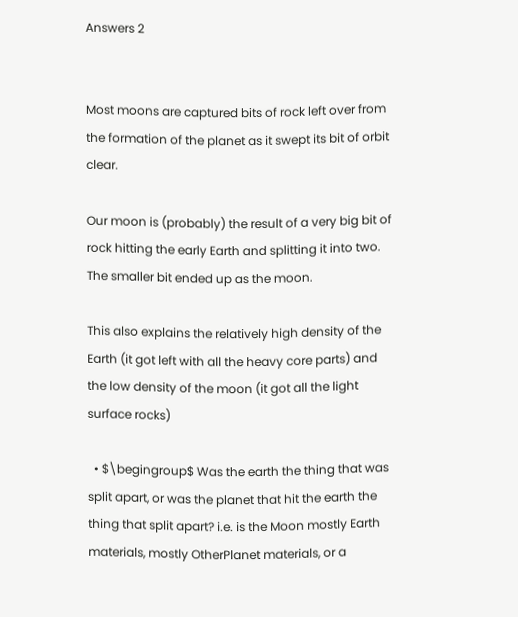Answers 2


Most moons are captured bits of rock left over from the formation of the planet as it swept its bit of orbit clear.

Our moon is (probably) the result of a very big bit of rock hitting the early Earth and splitting it into two. The smaller bit ended up as the moon.

This also explains the relatively high density of the Earth (it got left with all the heavy core parts) and the low density of the moon (it got all the light surface rocks)

  • $\begingroup$ Was the earth the thing that was split apart, or was the planet that hit the earth the thing that split apart? i.e. is the Moon mostly Earth materials, mostly OtherPlanet materials, or a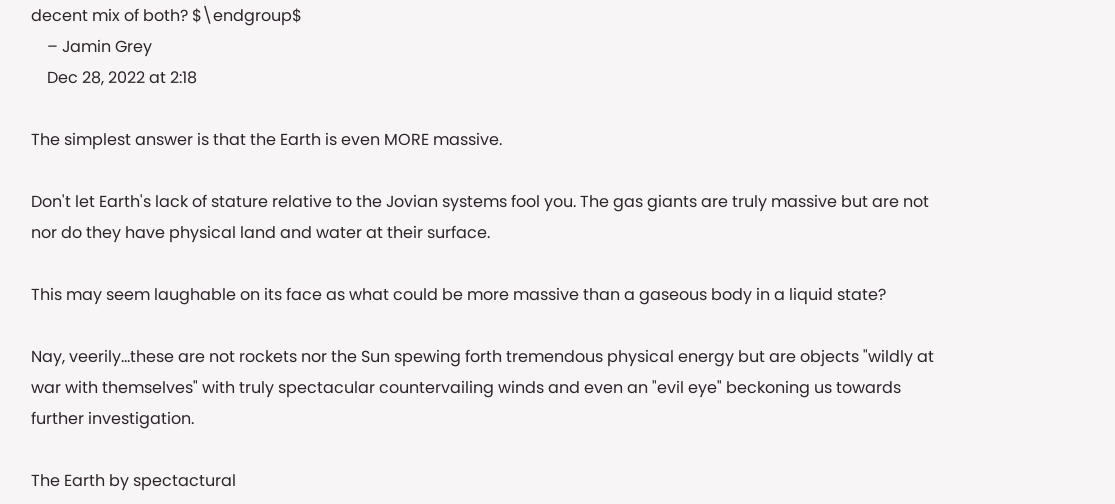decent mix of both? $\endgroup$
    – Jamin Grey
    Dec 28, 2022 at 2:18

The simplest answer is that the Earth is even MORE massive.

Don't let Earth's lack of stature relative to the Jovian systems fool you. The gas giants are truly massive but are not nor do they have physical land and water at their surface.

This may seem laughable on its face as what could be more massive than a gaseous body in a liquid state?

Nay, veerily...these are not rockets nor the Sun spewing forth tremendous physical energy but are objects "wildly at war with themselves" with truly spectacular countervailing winds and even an "evil eye" beckoning us towards further investigation.

The Earth by spectactural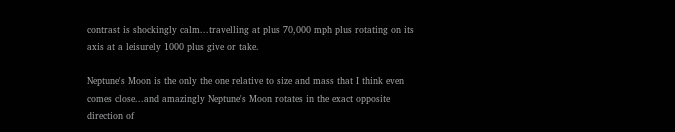contrast is shockingly calm...travelling at plus 70,000 mph plus rotating on its axis at a leisurely 1000 plus give or take.

Neptune's Moon is the only the one relative to size and mass that I think even comes close...and amazingly Neptune's Moon rotates in the exact opposite direction of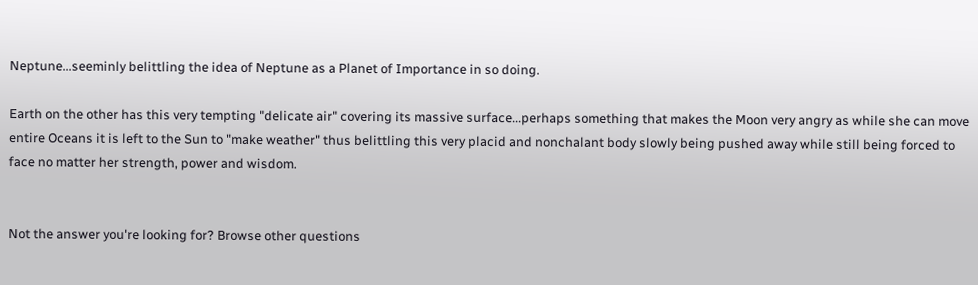Neptune...seeminly belittling the idea of Neptune as a Planet of Importance in so doing.

Earth on the other has this very tempting "delicate air" covering its massive surface...perhaps something that makes the Moon very angry as while she can move entire Oceans it is left to the Sun to "make weather" thus belittling this very placid and nonchalant body slowly being pushed away while still being forced to face no matter her strength, power and wisdom.


Not the answer you're looking for? Browse other questions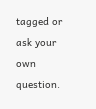tagged or ask your own question.